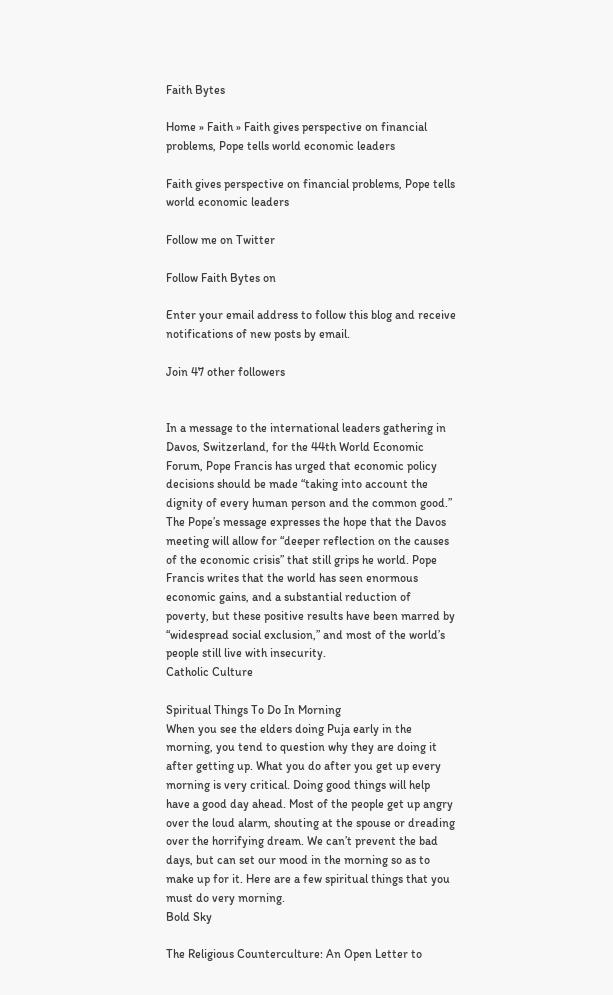Faith Bytes

Home » Faith » Faith gives perspective on financial problems, Pope tells world economic leaders

Faith gives perspective on financial problems, Pope tells world economic leaders

Follow me on Twitter

Follow Faith Bytes on

Enter your email address to follow this blog and receive notifications of new posts by email.

Join 47 other followers


In a message to the international leaders gathering in Davos, Switzerland, for the 44th World Economic Forum, Pope Francis has urged that economic policy decisions should be made “taking into account the dignity of every human person and the common good.” The Pope’s message expresses the hope that the Davos meeting will allow for “deeper reflection on the causes of the economic crisis” that still grips he world. Pope Francis writes that the world has seen enormous economic gains, and a substantial reduction of poverty, but these positive results have been marred by “widespread social exclusion,” and most of the world’s people still live with insecurity.
Catholic Culture

Spiritual Things To Do In Morning
When you see the elders doing Puja early in the morning, you tend to question why they are doing it after getting up. What you do after you get up every morning is very critical. Doing good things will help have a good day ahead. Most of the people get up angry over the loud alarm, shouting at the spouse or dreading over the horrifying dream. We can’t prevent the bad days, but can set our mood in the morning so as to make up for it. Here are a few spiritual things that you must do very morning.
Bold Sky

The Religious Counterculture: An Open Letter to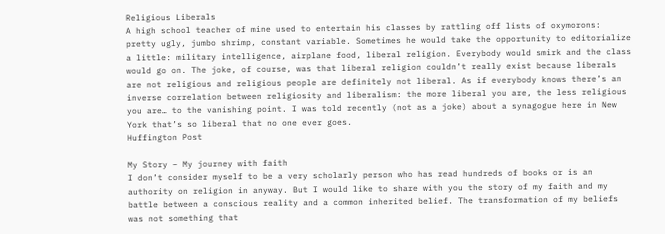Religious Liberals
A high school teacher of mine used to entertain his classes by rattling off lists of oxymorons: pretty ugly, jumbo shrimp, constant variable. Sometimes he would take the opportunity to editorialize a little: military intelligence, airplane food, liberal religion. Everybody would smirk and the class would go on. The joke, of course, was that liberal religion couldn’t really exist because liberals are not religious and religious people are definitely not liberal. As if everybody knows there’s an inverse correlation between religiosity and liberalism: the more liberal you are, the less religious you are… to the vanishing point. I was told recently (not as a joke) about a synagogue here in New York that’s so liberal that no one ever goes.
Huffington Post

My Story – My journey with faith
I don’t consider myself to be a very scholarly person who has read hundreds of books or is an authority on religion in anyway. But I would like to share with you the story of my faith and my battle between a conscious reality and a common inherited belief. The transformation of my beliefs was not something that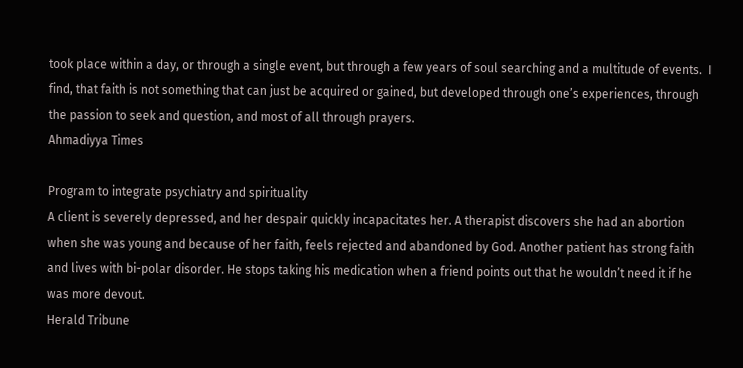took place within a day, or through a single event, but through a few years of soul searching and a multitude of events.  I find, that faith is not something that can just be acquired or gained, but developed through one’s experiences, through the passion to seek and question, and most of all through prayers.
Ahmadiyya Times

Program to integrate psychiatry and spirituality
A client is severely depressed, and her despair quickly incapacitates her. A therapist discovers she had an abortion when she was young and because of her faith, feels rejected and abandoned by God. Another patient has strong faith and lives with bi-polar disorder. He stops taking his medication when a friend points out that he wouldn’t need it if he was more devout.
Herald Tribune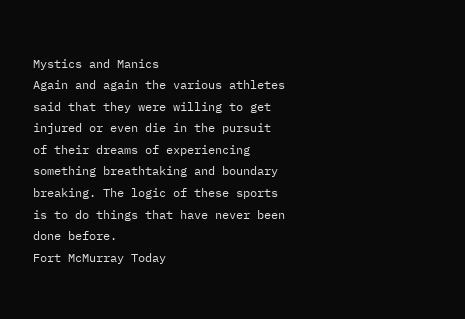Mystics and Manics
Again and again the various athletes said that they were willing to get injured or even die in the pursuit of their dreams of experiencing something breathtaking and boundary breaking. The logic of these sports is to do things that have never been done before.
Fort McMurray Today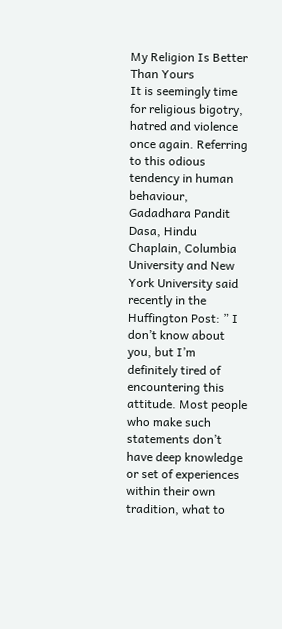My Religion Is Better Than Yours
It is seemingly time for religious bigotry, hatred and violence once again. Referring to this odious tendency in human behaviour, Gadadhara Pandit Dasa, Hindu Chaplain, Columbia University and New York University said recently in the Huffington Post: ” I don’t know about you, but I’m definitely tired of encountering this attitude. Most people who make such statements don’t have deep knowledge or set of experiences within their own tradition, what to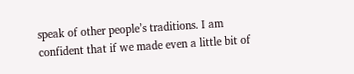speak of other people’s traditions. I am confident that if we made even a little bit of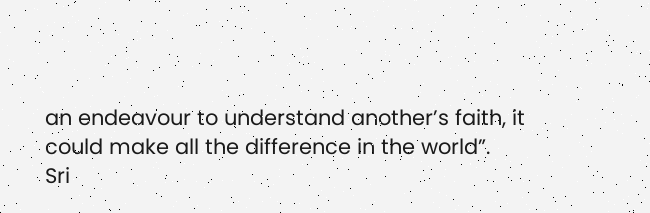an endeavour to understand another’s faith, it could make all the difference in the world”.
Sri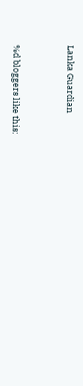Lanka Guardian



%d bloggers like this: